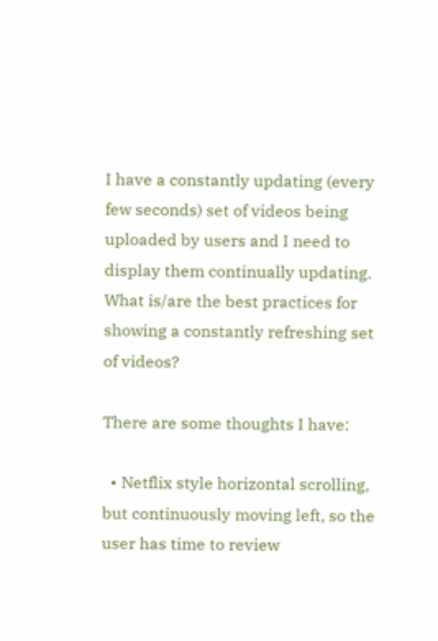I have a constantly updating (every few seconds) set of videos being uploaded by users and I need to display them continually updating. What is/are the best practices for showing a constantly refreshing set of videos?

There are some thoughts I have:

  • Netflix style horizontal scrolling, but continuously moving left, so the user has time to review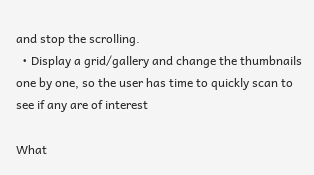and stop the scrolling.
  • Display a grid/gallery and change the thumbnails one by one, so the user has time to quickly scan to see if any are of interest

What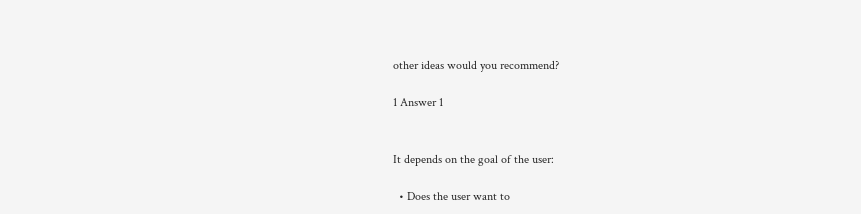other ideas would you recommend?

1 Answer 1


It depends on the goal of the user:

  • Does the user want to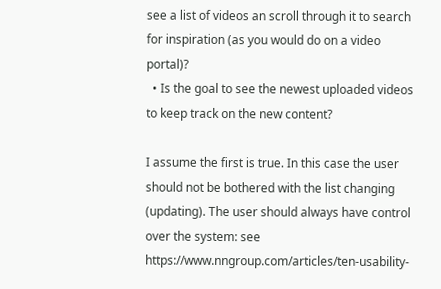see a list of videos an scroll through it to search for inspiration (as you would do on a video portal)?
  • Is the goal to see the newest uploaded videos to keep track on the new content?

I assume the first is true. In this case the user should not be bothered with the list changing (updating). The user should always have control over the system: see https://www.nngroup.com/articles/ten-usability-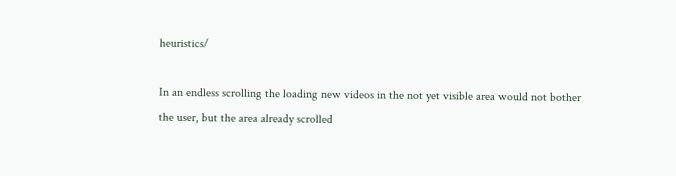heuristics/

In an endless scrolling the loading new videos in the not yet visible area would not bother the user, but the area already scrolled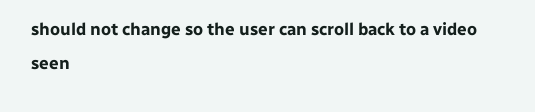should not change so the user can scroll back to a video seen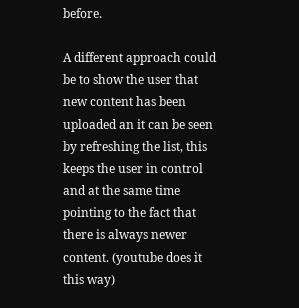before.

A different approach could be to show the user that new content has been uploaded an it can be seen by refreshing the list, this keeps the user in control and at the same time pointing to the fact that there is always newer content. (youtube does it this way)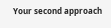Your second approach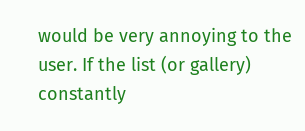would be very annoying to the user. If the list (or gallery) constantly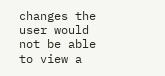changes the user would not be able to view a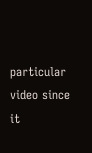particular video since it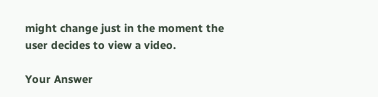might change just in the moment the user decides to view a video.

Your Answer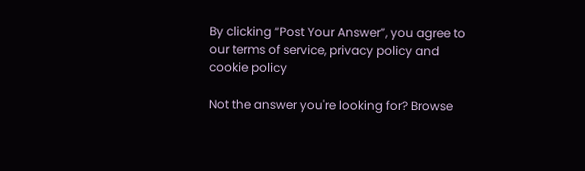By clicking “Post Your Answer”, you agree to our terms of service, privacy policy and cookie policy

Not the answer you're looking for? Browse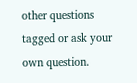other questions tagged or ask your own question.